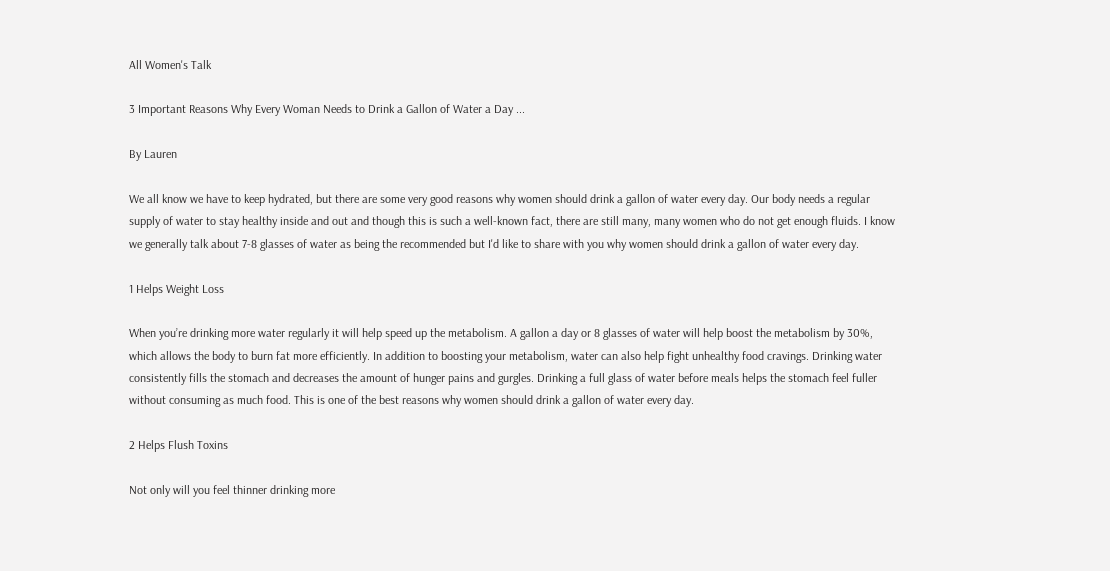All Women's Talk

3 Important Reasons Why Every Woman Needs to Drink a Gallon of Water a Day ...

By Lauren

We all know we have to keep hydrated, but there are some very good reasons why women should drink a gallon of water every day. Our body needs a regular supply of water to stay healthy inside and out and though this is such a well-known fact, there are still many, many women who do not get enough fluids. I know we generally talk about 7-8 glasses of water as being the recommended but I'd like to share with you why women should drink a gallon of water every day.

1 Helps Weight Loss

When you’re drinking more water regularly it will help speed up the metabolism. A gallon a day or 8 glasses of water will help boost the metabolism by 30%, which allows the body to burn fat more efficiently. In addition to boosting your metabolism, water can also help fight unhealthy food cravings. Drinking water consistently fills the stomach and decreases the amount of hunger pains and gurgles. Drinking a full glass of water before meals helps the stomach feel fuller without consuming as much food. This is one of the best reasons why women should drink a gallon of water every day.

2 Helps Flush Toxins

Not only will you feel thinner drinking more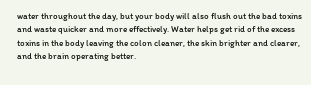water throughout the day, but your body will also flush out the bad toxins and waste quicker and more effectively. Water helps get rid of the excess toxins in the body leaving the colon cleaner, the skin brighter and clearer, and the brain operating better.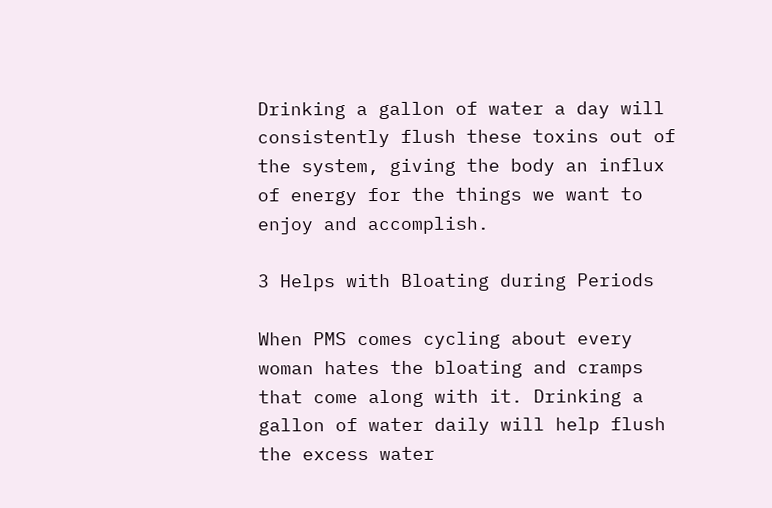Drinking a gallon of water a day will consistently flush these toxins out of the system, giving the body an influx of energy for the things we want to enjoy and accomplish.

3 Helps with Bloating during Periods

When PMS comes cycling about every woman hates the bloating and cramps that come along with it. Drinking a gallon of water daily will help flush the excess water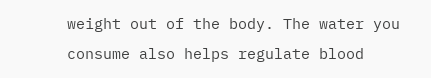weight out of the body. The water you consume also helps regulate blood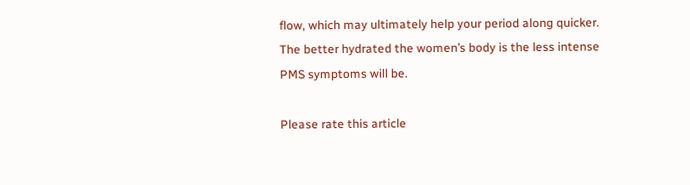flow, which may ultimately help your period along quicker. The better hydrated the women’s body is the less intense PMS symptoms will be.

Please rate this article